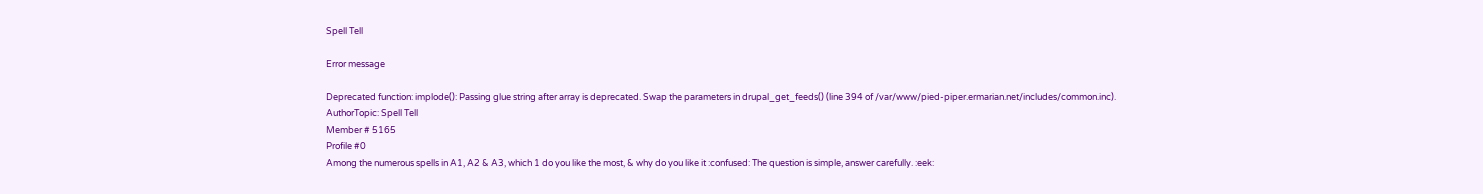Spell Tell

Error message

Deprecated function: implode(): Passing glue string after array is deprecated. Swap the parameters in drupal_get_feeds() (line 394 of /var/www/pied-piper.ermarian.net/includes/common.inc).
AuthorTopic: Spell Tell
Member # 5165
Profile #0
Among the numerous spells in A1, A2 & A3, which 1 do you like the most, & why do you like it :confused: The question is simple, answer carefully. :eek: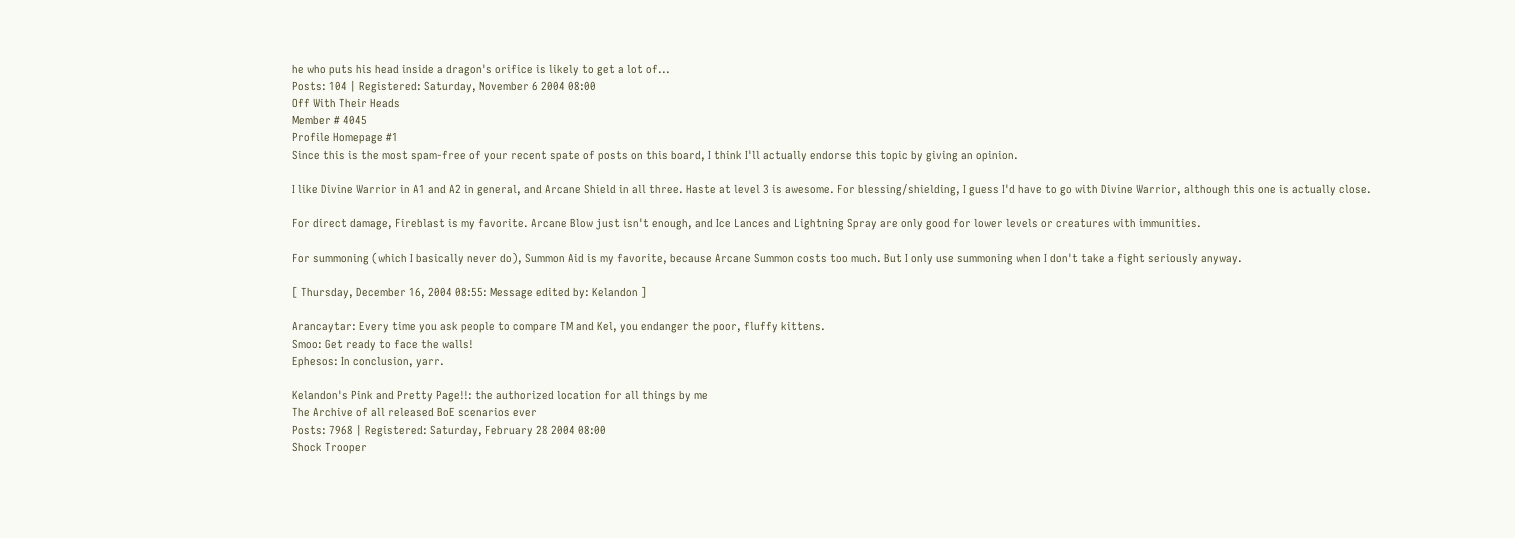he who puts his head inside a dragon's orifice is likely to get a lot of...
Posts: 104 | Registered: Saturday, November 6 2004 08:00
Off With Their Heads
Member # 4045
Profile Homepage #1
Since this is the most spam-free of your recent spate of posts on this board, I think I'll actually endorse this topic by giving an opinion.

I like Divine Warrior in A1 and A2 in general, and Arcane Shield in all three. Haste at level 3 is awesome. For blessing/shielding, I guess I'd have to go with Divine Warrior, although this one is actually close.

For direct damage, Fireblast is my favorite. Arcane Blow just isn't enough, and Ice Lances and Lightning Spray are only good for lower levels or creatures with immunities.

For summoning (which I basically never do), Summon Aid is my favorite, because Arcane Summon costs too much. But I only use summoning when I don't take a fight seriously anyway.

[ Thursday, December 16, 2004 08:55: Message edited by: Kelandon ]

Arancaytar: Every time you ask people to compare TM and Kel, you endanger the poor, fluffy kittens.
Smoo: Get ready to face the walls!
Ephesos: In conclusion, yarr.

Kelandon's Pink and Pretty Page!!: the authorized location for all things by me
The Archive of all released BoE scenarios ever
Posts: 7968 | Registered: Saturday, February 28 2004 08:00
Shock Trooper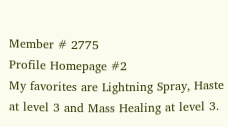Member # 2775
Profile Homepage #2
My favorites are Lightning Spray, Haste at level 3 and Mass Healing at level 3.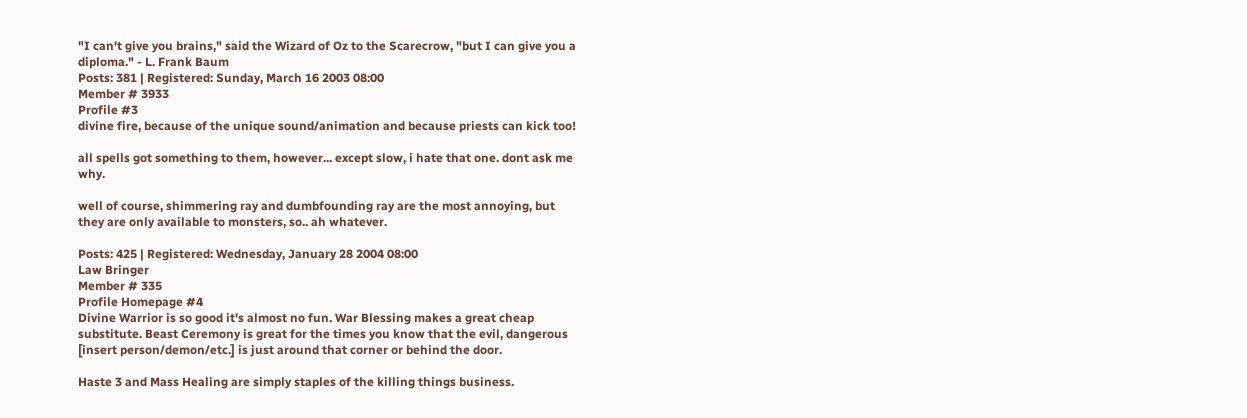"I can't give you brains," said the Wizard of Oz to the Scarecrow, "but I can give you a diploma." - L. Frank Baum
Posts: 381 | Registered: Sunday, March 16 2003 08:00
Member # 3933
Profile #3
divine fire, because of the unique sound/animation and because priests can kick too!

all spells got something to them, however... except slow, i hate that one. dont ask me why.

well of course, shimmering ray and dumbfounding ray are the most annoying, but they are only available to monsters, so.. ah whatever.

Posts: 425 | Registered: Wednesday, January 28 2004 08:00
Law Bringer
Member # 335
Profile Homepage #4
Divine Warrior is so good it's almost no fun. War Blessing makes a great cheap substitute. Beast Ceremony is great for the times you know that the evil, dangerous [insert person/demon/etc.] is just around that corner or behind the door.

Haste 3 and Mass Healing are simply staples of the killing things business.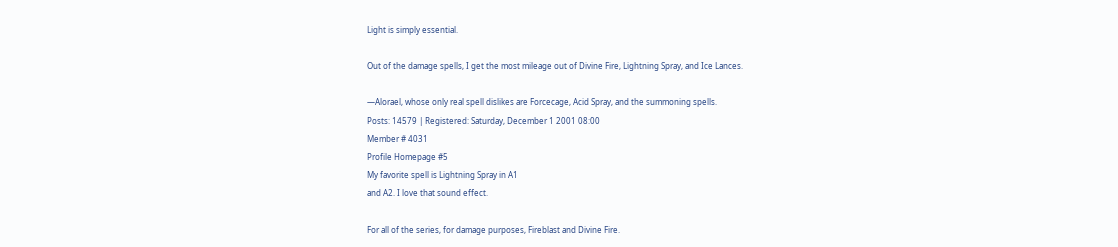Light is simply essential.

Out of the damage spells, I get the most mileage out of Divine Fire, Lightning Spray, and Ice Lances.

—Alorael, whose only real spell dislikes are Forcecage, Acid Spray, and the summoning spells.
Posts: 14579 | Registered: Saturday, December 1 2001 08:00
Member # 4031
Profile Homepage #5
My favorite spell is Lightning Spray in A1
and A2. I love that sound effect.

For all of the series, for damage purposes, Fireblast and Divine Fire.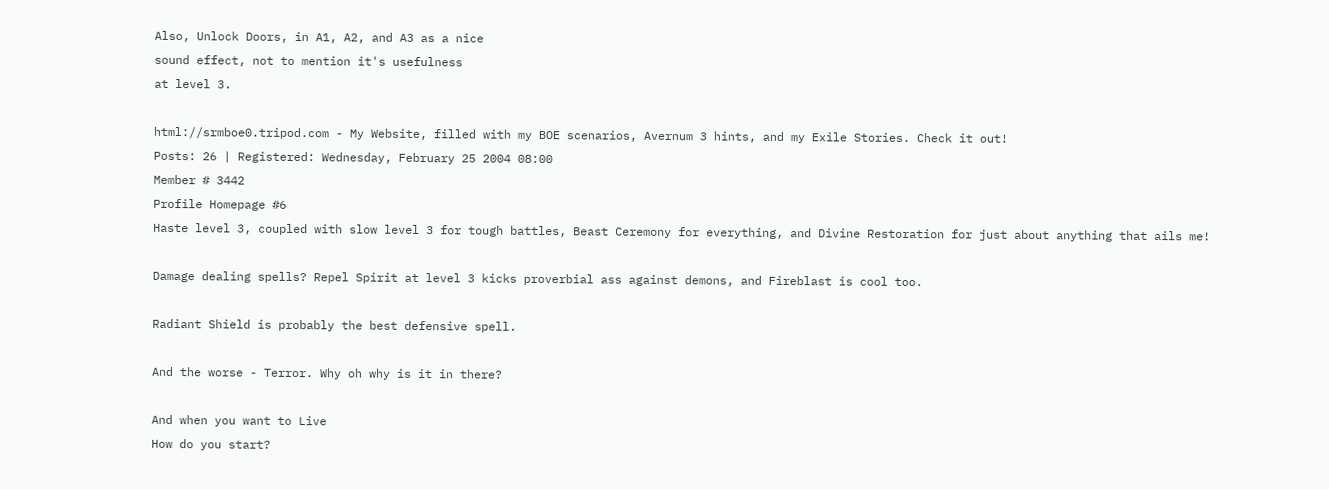Also, Unlock Doors, in A1, A2, and A3 as a nice
sound effect, not to mention it's usefulness
at level 3.

html://srmboe0.tripod.com - My Website, filled with my BOE scenarios, Avernum 3 hints, and my Exile Stories. Check it out!
Posts: 26 | Registered: Wednesday, February 25 2004 08:00
Member # 3442
Profile Homepage #6
Haste level 3, coupled with slow level 3 for tough battles, Beast Ceremony for everything, and Divine Restoration for just about anything that ails me!

Damage dealing spells? Repel Spirit at level 3 kicks proverbial ass against demons, and Fireblast is cool too.

Radiant Shield is probably the best defensive spell.

And the worse - Terror. Why oh why is it in there?

And when you want to Live
How do you start?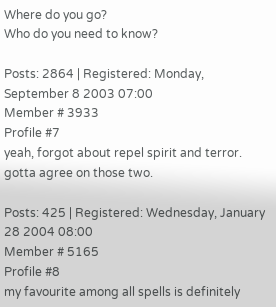Where do you go?
Who do you need to know?

Posts: 2864 | Registered: Monday, September 8 2003 07:00
Member # 3933
Profile #7
yeah, forgot about repel spirit and terror. gotta agree on those two.

Posts: 425 | Registered: Wednesday, January 28 2004 08:00
Member # 5165
Profile #8
my favourite among all spells is definitely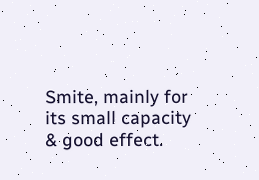Smite, mainly for its small capacity & good effect.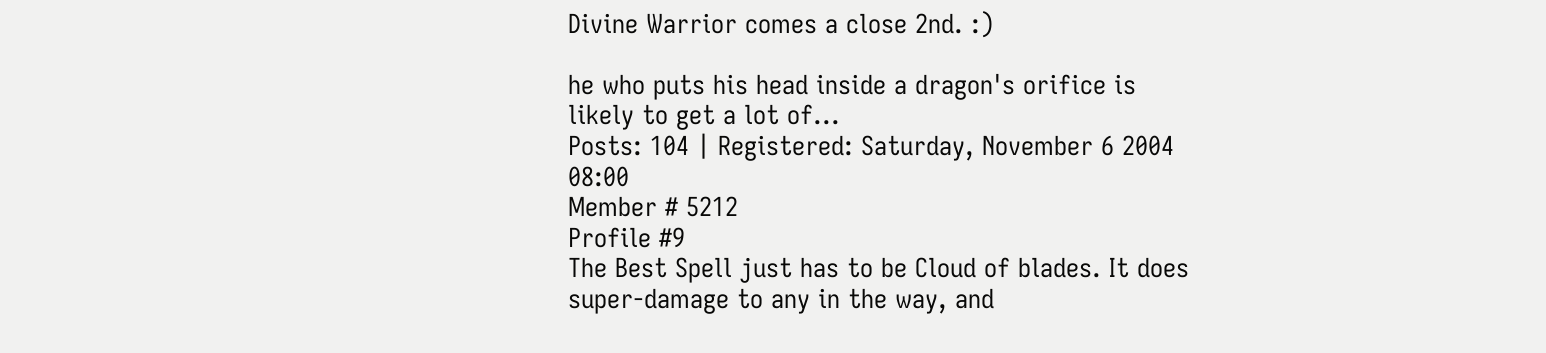Divine Warrior comes a close 2nd. :)

he who puts his head inside a dragon's orifice is likely to get a lot of...
Posts: 104 | Registered: Saturday, November 6 2004 08:00
Member # 5212
Profile #9
The Best Spell just has to be Cloud of blades. It does super-damage to any in the way, and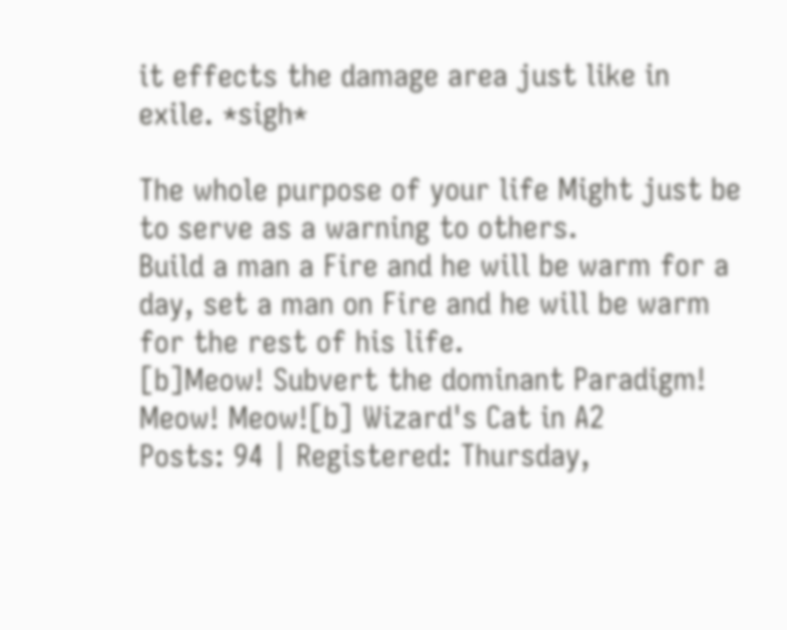it effects the damage area just like in exile. *sigh*

The whole purpose of your life Might just be to serve as a warning to others.
Build a man a Fire and he will be warm for a day, set a man on Fire and he will be warm for the rest of his life.
[b]Meow! Subvert the dominant Paradigm! Meow! Meow![b] Wizard's Cat in A2
Posts: 94 | Registered: Thursday,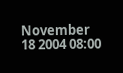November 18 2004 08:00